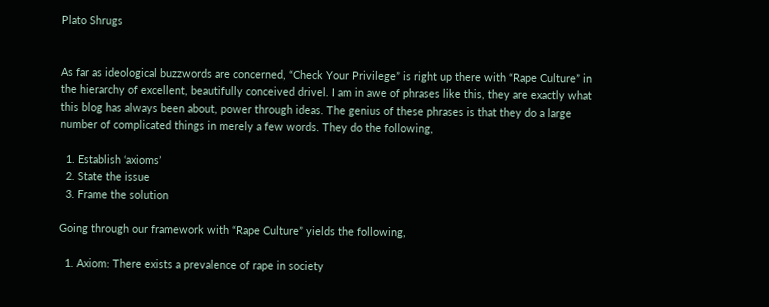Plato Shrugs


As far as ideological buzzwords are concerned, “Check Your Privilege” is right up there with “Rape Culture” in the hierarchy of excellent, beautifully conceived drivel. I am in awe of phrases like this, they are exactly what this blog has always been about, power through ideas. The genius of these phrases is that they do a large number of complicated things in merely a few words. They do the following,

  1. Establish ‘axioms’
  2. State the issue
  3. Frame the solution

Going through our framework with “Rape Culture” yields the following,

  1. Axiom: There exists a prevalence of rape in society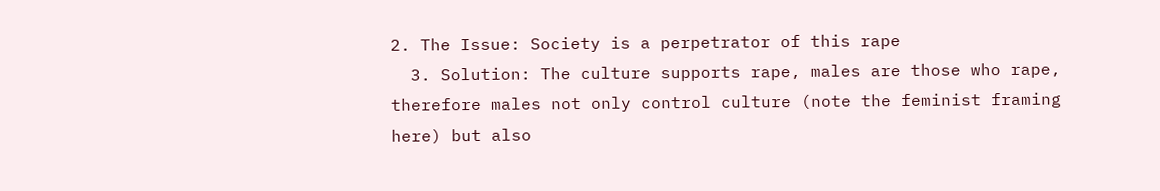2. The Issue: Society is a perpetrator of this rape
  3. Solution: The culture supports rape, males are those who rape, therefore males not only control culture (note the feminist framing here) but also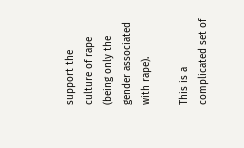support the culture of rape (being only the gender associated with rape).

This is a complicated set of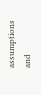assumptions and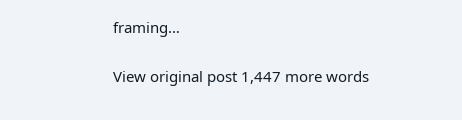framing…

View original post 1,447 more words